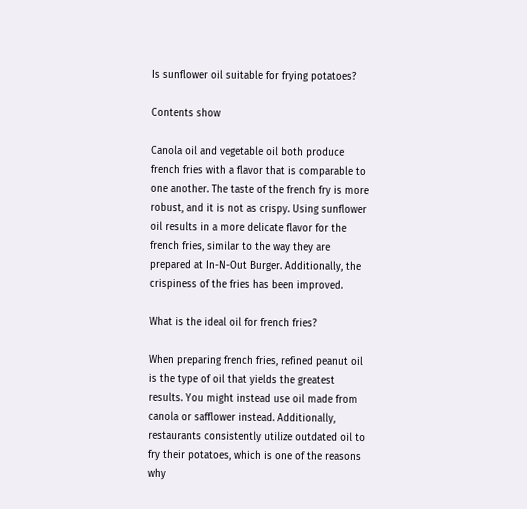Is sunflower oil suitable for frying potatoes?

Contents show

Canola oil and vegetable oil both produce french fries with a flavor that is comparable to one another. The taste of the french fry is more robust, and it is not as crispy. Using sunflower oil results in a more delicate flavor for the french fries, similar to the way they are prepared at In-N-Out Burger. Additionally, the crispiness of the fries has been improved.

What is the ideal oil for french fries?

When preparing french fries, refined peanut oil is the type of oil that yields the greatest results. You might instead use oil made from canola or safflower instead. Additionally, restaurants consistently utilize outdated oil to fry their potatoes, which is one of the reasons why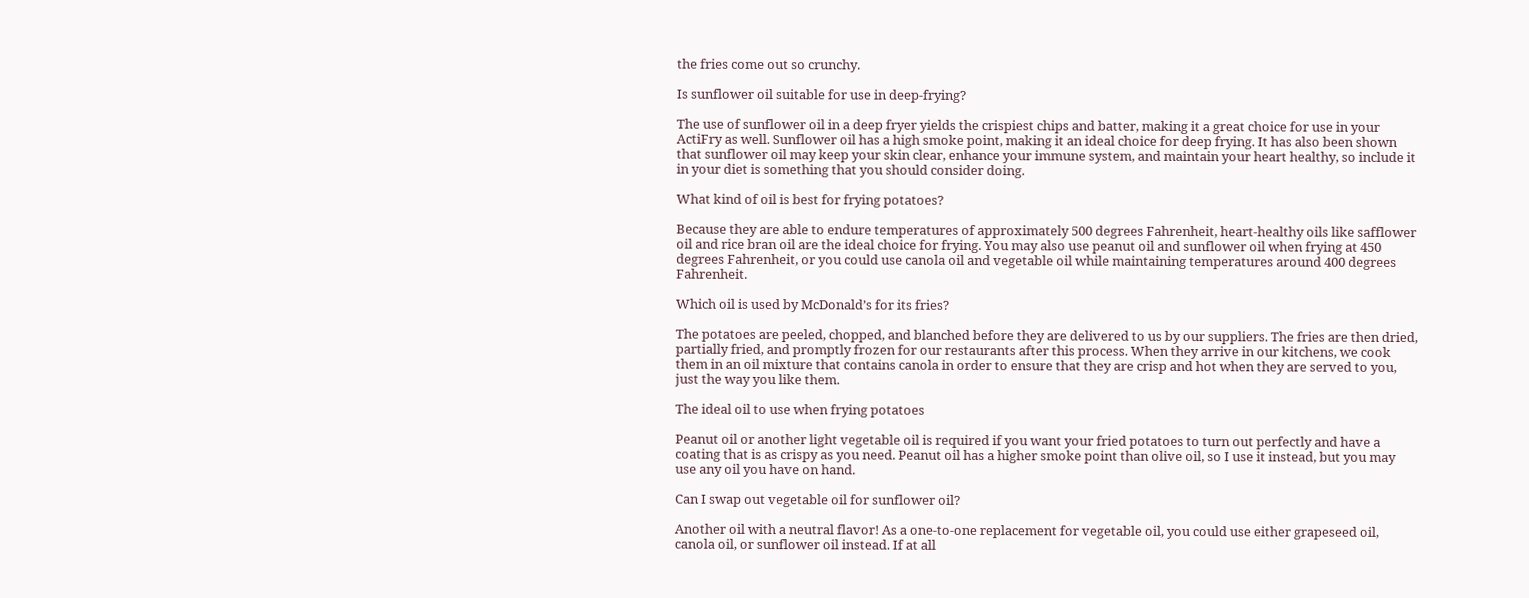the fries come out so crunchy.

Is sunflower oil suitable for use in deep-frying?

The use of sunflower oil in a deep fryer yields the crispiest chips and batter, making it a great choice for use in your ActiFry as well. Sunflower oil has a high smoke point, making it an ideal choice for deep frying. It has also been shown that sunflower oil may keep your skin clear, enhance your immune system, and maintain your heart healthy, so include it in your diet is something that you should consider doing.

What kind of oil is best for frying potatoes?

Because they are able to endure temperatures of approximately 500 degrees Fahrenheit, heart-healthy oils like safflower oil and rice bran oil are the ideal choice for frying. You may also use peanut oil and sunflower oil when frying at 450 degrees Fahrenheit, or you could use canola oil and vegetable oil while maintaining temperatures around 400 degrees Fahrenheit.

Which oil is used by McDonald’s for its fries?

The potatoes are peeled, chopped, and blanched before they are delivered to us by our suppliers. The fries are then dried, partially fried, and promptly frozen for our restaurants after this process. When they arrive in our kitchens, we cook them in an oil mixture that contains canola in order to ensure that they are crisp and hot when they are served to you, just the way you like them.

The ideal oil to use when frying potatoes

Peanut oil or another light vegetable oil is required if you want your fried potatoes to turn out perfectly and have a coating that is as crispy as you need. Peanut oil has a higher smoke point than olive oil, so I use it instead, but you may use any oil you have on hand.

Can I swap out vegetable oil for sunflower oil?

Another oil with a neutral flavor! As a one-to-one replacement for vegetable oil, you could use either grapeseed oil, canola oil, or sunflower oil instead. If at all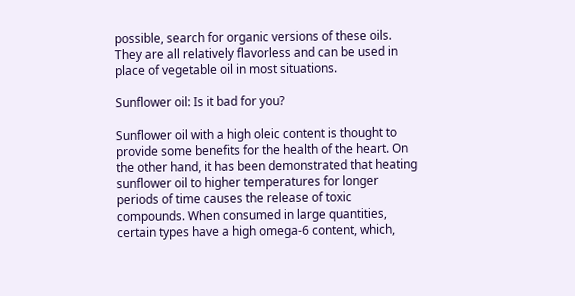possible, search for organic versions of these oils. They are all relatively flavorless and can be used in place of vegetable oil in most situations.

Sunflower oil: Is it bad for you?

Sunflower oil with a high oleic content is thought to provide some benefits for the health of the heart. On the other hand, it has been demonstrated that heating sunflower oil to higher temperatures for longer periods of time causes the release of toxic compounds. When consumed in large quantities, certain types have a high omega-6 content, which,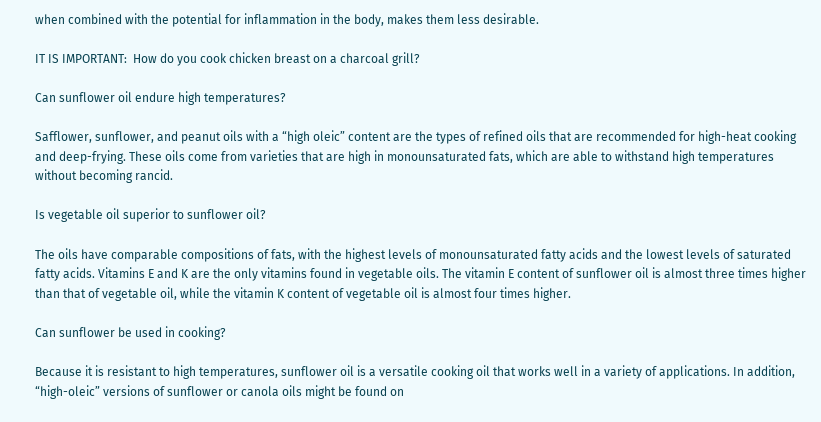when combined with the potential for inflammation in the body, makes them less desirable.

IT IS IMPORTANT:  How do you cook chicken breast on a charcoal grill?

Can sunflower oil endure high temperatures?

Safflower, sunflower, and peanut oils with a “high oleic” content are the types of refined oils that are recommended for high-heat cooking and deep-frying. These oils come from varieties that are high in monounsaturated fats, which are able to withstand high temperatures without becoming rancid.

Is vegetable oil superior to sunflower oil?

The oils have comparable compositions of fats, with the highest levels of monounsaturated fatty acids and the lowest levels of saturated fatty acids. Vitamins E and K are the only vitamins found in vegetable oils. The vitamin E content of sunflower oil is almost three times higher than that of vegetable oil, while the vitamin K content of vegetable oil is almost four times higher.

Can sunflower be used in cooking?

Because it is resistant to high temperatures, sunflower oil is a versatile cooking oil that works well in a variety of applications. In addition, “high-oleic” versions of sunflower or canola oils might be found on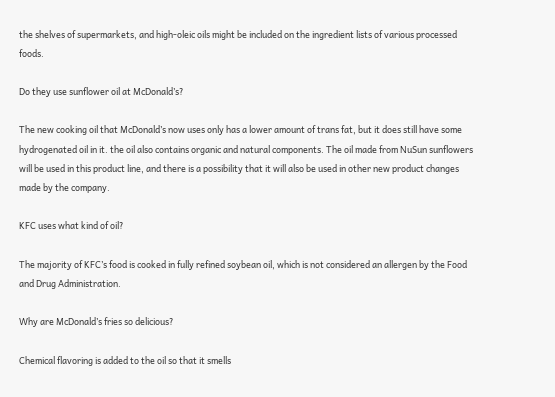the shelves of supermarkets, and high-oleic oils might be included on the ingredient lists of various processed foods.

Do they use sunflower oil at McDonald’s?

The new cooking oil that McDonald’s now uses only has a lower amount of trans fat, but it does still have some hydrogenated oil in it. the oil also contains organic and natural components. The oil made from NuSun sunflowers will be used in this product line, and there is a possibility that it will also be used in other new product changes made by the company.

KFC uses what kind of oil?

The majority of KFC’s food is cooked in fully refined soybean oil, which is not considered an allergen by the Food and Drug Administration.

Why are McDonald’s fries so delicious?

Chemical flavoring is added to the oil so that it smells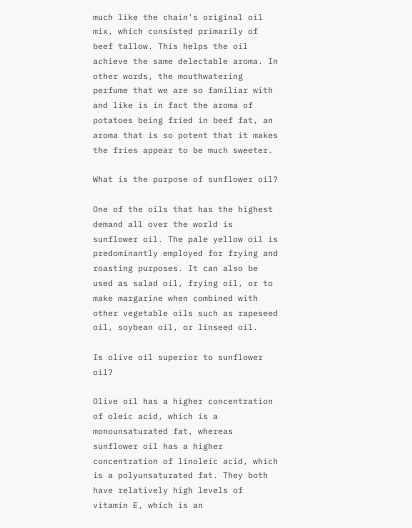much like the chain’s original oil mix, which consisted primarily of beef tallow. This helps the oil achieve the same delectable aroma. In other words, the mouthwatering perfume that we are so familiar with and like is in fact the aroma of potatoes being fried in beef fat, an aroma that is so potent that it makes the fries appear to be much sweeter.

What is the purpose of sunflower oil?

One of the oils that has the highest demand all over the world is sunflower oil. The pale yellow oil is predominantly employed for frying and roasting purposes. It can also be used as salad oil, frying oil, or to make margarine when combined with other vegetable oils such as rapeseed oil, soybean oil, or linseed oil.

Is olive oil superior to sunflower oil?

Olive oil has a higher concentration of oleic acid, which is a monounsaturated fat, whereas sunflower oil has a higher concentration of linoleic acid, which is a polyunsaturated fat. They both have relatively high levels of vitamin E, which is an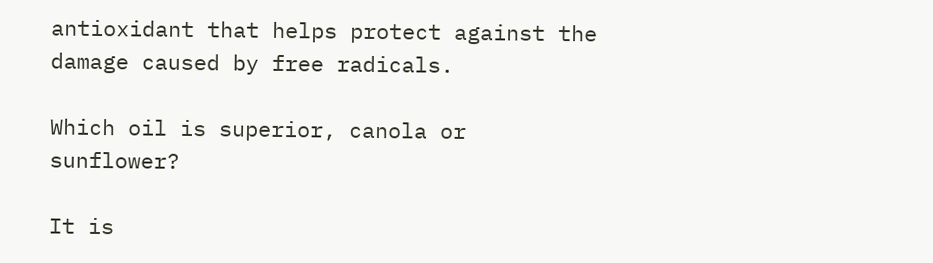antioxidant that helps protect against the damage caused by free radicals.

Which oil is superior, canola or sunflower?

It is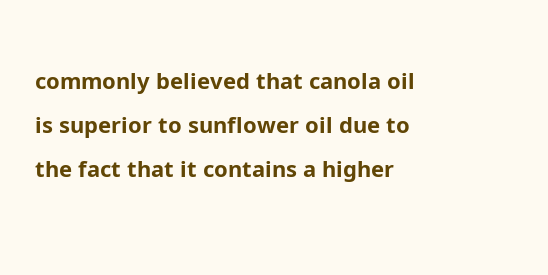commonly believed that canola oil is superior to sunflower oil due to the fact that it contains a higher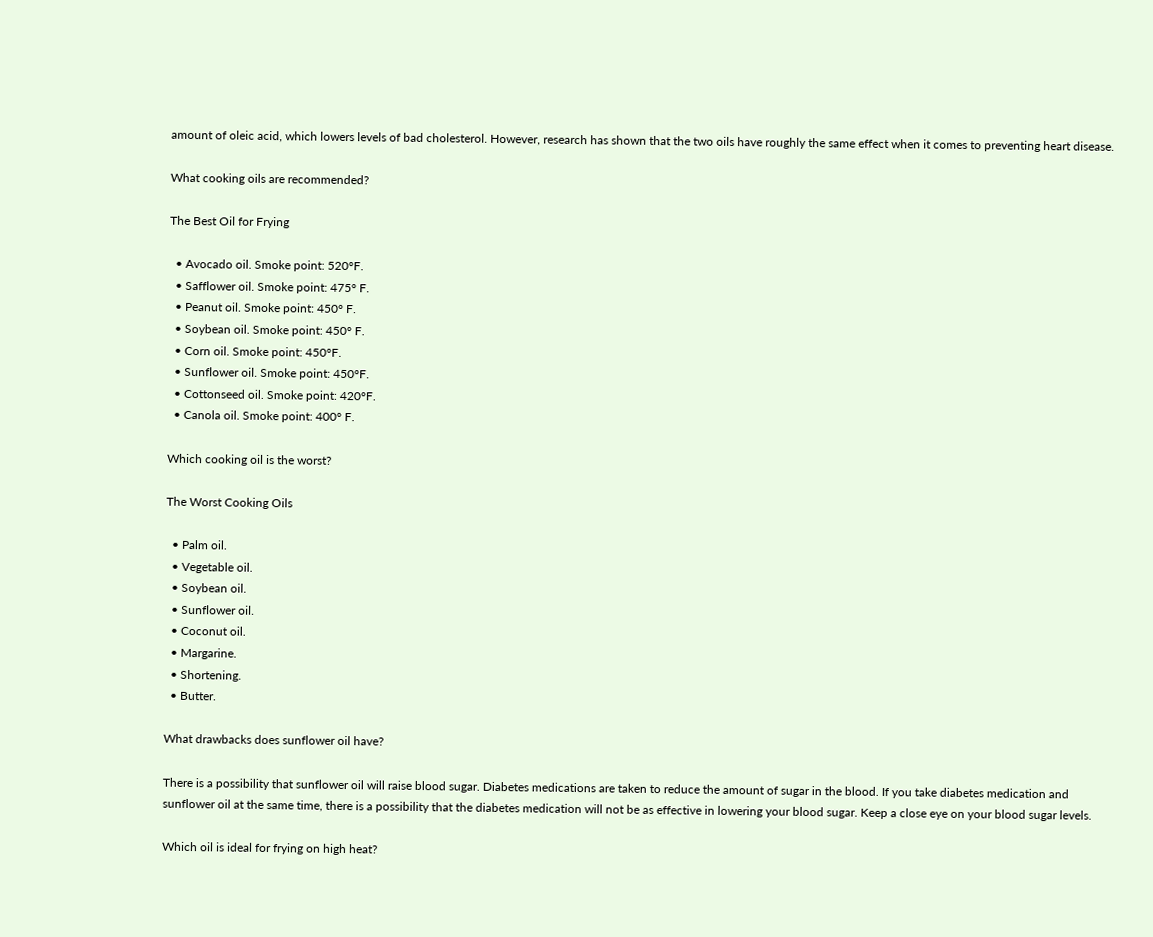amount of oleic acid, which lowers levels of bad cholesterol. However, research has shown that the two oils have roughly the same effect when it comes to preventing heart disease.

What cooking oils are recommended?

The Best Oil for Frying

  • Avocado oil. Smoke point: 520°F.
  • Safflower oil. Smoke point: 475° F.
  • Peanut oil. Smoke point: 450° F.
  • Soybean oil. Smoke point: 450° F.
  • Corn oil. Smoke point: 450°F.
  • Sunflower oil. Smoke point: 450°F.
  • Cottonseed oil. Smoke point: 420°F.
  • Canola oil. Smoke point: 400° F.

Which cooking oil is the worst?

The Worst Cooking Oils

  • Palm oil.
  • Vegetable oil.
  • Soybean oil.
  • Sunflower oil.
  • Coconut oil.
  • Margarine.
  • Shortening.
  • Butter.

What drawbacks does sunflower oil have?

There is a possibility that sunflower oil will raise blood sugar. Diabetes medications are taken to reduce the amount of sugar in the blood. If you take diabetes medication and sunflower oil at the same time, there is a possibility that the diabetes medication will not be as effective in lowering your blood sugar. Keep a close eye on your blood sugar levels.

Which oil is ideal for frying on high heat?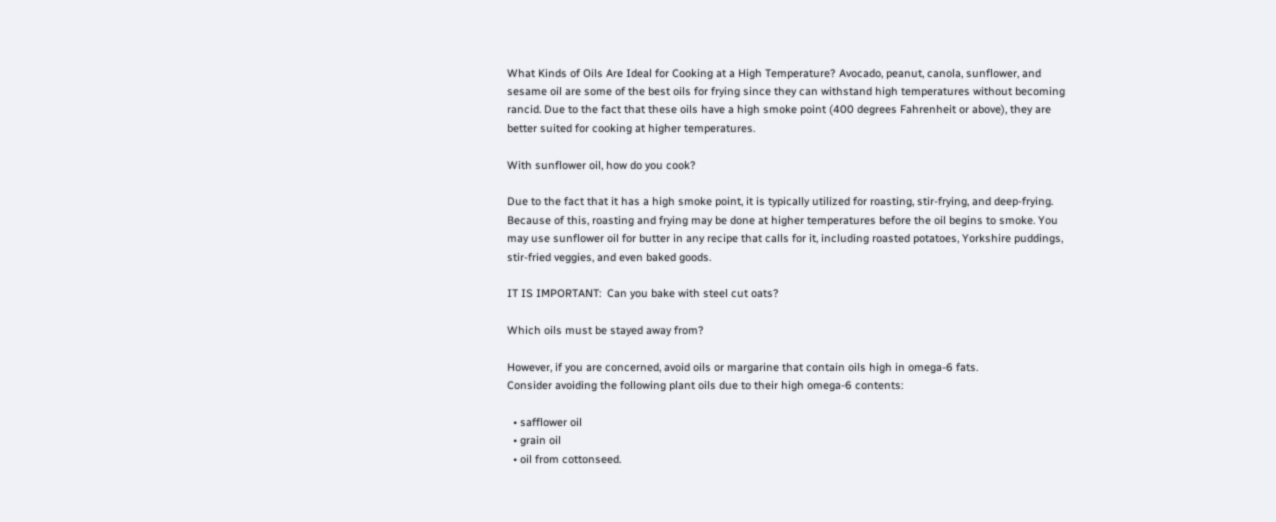What Kinds of Oils Are Ideal for Cooking at a High Temperature? Avocado, peanut, canola, sunflower, and sesame oil are some of the best oils for frying since they can withstand high temperatures without becoming rancid. Due to the fact that these oils have a high smoke point (400 degrees Fahrenheit or above), they are better suited for cooking at higher temperatures.

With sunflower oil, how do you cook?

Due to the fact that it has a high smoke point, it is typically utilized for roasting, stir-frying, and deep-frying. Because of this, roasting and frying may be done at higher temperatures before the oil begins to smoke. You may use sunflower oil for butter in any recipe that calls for it, including roasted potatoes, Yorkshire puddings, stir-fried veggies, and even baked goods.

IT IS IMPORTANT:  Can you bake with steel cut oats?

Which oils must be stayed away from?

However, if you are concerned, avoid oils or margarine that contain oils high in omega-6 fats.
Consider avoiding the following plant oils due to their high omega-6 contents:

  • safflower oil
  • grain oil
  • oil from cottonseed.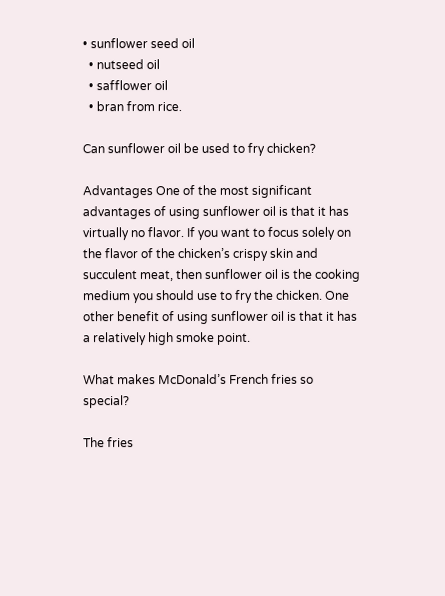• sunflower seed oil
  • nutseed oil
  • safflower oil
  • bran from rice.

Can sunflower oil be used to fry chicken?

Advantages One of the most significant advantages of using sunflower oil is that it has virtually no flavor. If you want to focus solely on the flavor of the chicken’s crispy skin and succulent meat, then sunflower oil is the cooking medium you should use to fry the chicken. One other benefit of using sunflower oil is that it has a relatively high smoke point.

What makes McDonald’s French fries so special?

The fries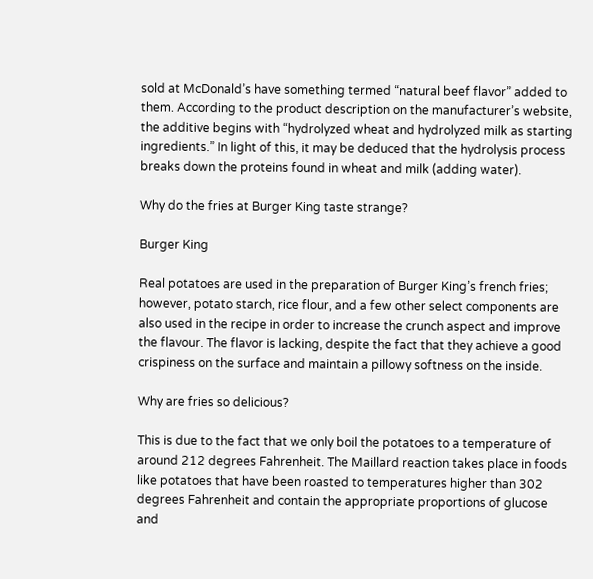sold at McDonald’s have something termed “natural beef flavor” added to them. According to the product description on the manufacturer’s website, the additive begins with “hydrolyzed wheat and hydrolyzed milk as starting ingredients.” In light of this, it may be deduced that the hydrolysis process breaks down the proteins found in wheat and milk (adding water).

Why do the fries at Burger King taste strange?

Burger King

Real potatoes are used in the preparation of Burger King’s french fries; however, potato starch, rice flour, and a few other select components are also used in the recipe in order to increase the crunch aspect and improve the flavour. The flavor is lacking, despite the fact that they achieve a good crispiness on the surface and maintain a pillowy softness on the inside.

Why are fries so delicious?

This is due to the fact that we only boil the potatoes to a temperature of around 212 degrees Fahrenheit. The Maillard reaction takes place in foods like potatoes that have been roasted to temperatures higher than 302 degrees Fahrenheit and contain the appropriate proportions of glucose and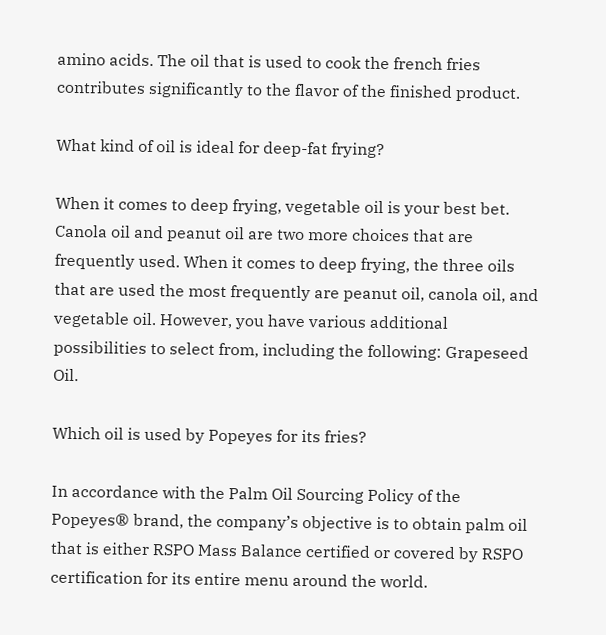amino acids. The oil that is used to cook the french fries contributes significantly to the flavor of the finished product.

What kind of oil is ideal for deep-fat frying?

When it comes to deep frying, vegetable oil is your best bet. Canola oil and peanut oil are two more choices that are frequently used. When it comes to deep frying, the three oils that are used the most frequently are peanut oil, canola oil, and vegetable oil. However, you have various additional possibilities to select from, including the following: Grapeseed Oil.

Which oil is used by Popeyes for its fries?

In accordance with the Palm Oil Sourcing Policy of the Popeyes® brand, the company’s objective is to obtain palm oil that is either RSPO Mass Balance certified or covered by RSPO certification for its entire menu around the world.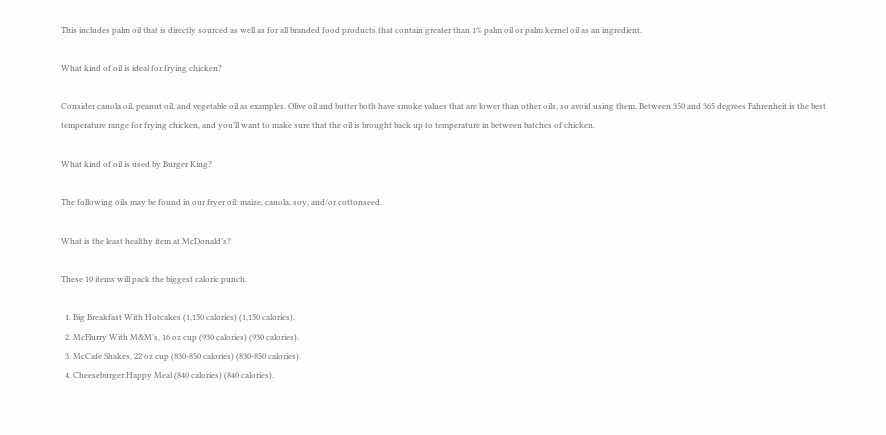This includes palm oil that is directly sourced as well as for all branded food products that contain greater than 1% palm oil or palm kernel oil as an ingredient.

What kind of oil is ideal for frying chicken?

Consider canola oil, peanut oil, and vegetable oil as examples. Olive oil and butter both have smoke values that are lower than other oils, so avoid using them. Between 350 and 365 degrees Fahrenheit is the best temperature range for frying chicken, and you’ll want to make sure that the oil is brought back up to temperature in between batches of chicken.

What kind of oil is used by Burger King?

The following oils may be found in our fryer oil: maize, canola, soy, and/or cottonseed.

What is the least healthy item at McDonald’s?

These 10 items will pack the biggest caloric punch.

  1. Big Breakfast With Hotcakes (1,150 calories) (1,150 calories).
  2. McFlurry With M&M’s, 16 oz cup (930 calories) (930 calories).
  3. McCafe Shakes, 22 oz cup (830-850 calories) (830-850 calories).
  4. Cheeseburger Happy Meal (840 calories) (840 calories).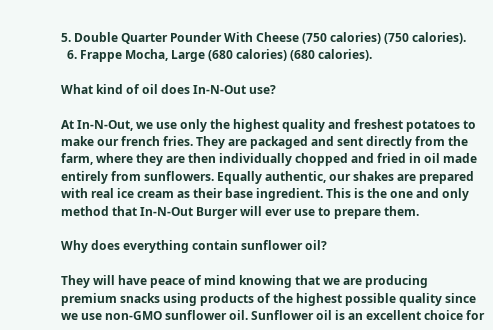5. Double Quarter Pounder With Cheese (750 calories) (750 calories).
  6. Frappe Mocha, Large (680 calories) (680 calories).

What kind of oil does In-N-Out use?

At In-N-Out, we use only the highest quality and freshest potatoes to make our french fries. They are packaged and sent directly from the farm, where they are then individually chopped and fried in oil made entirely from sunflowers. Equally authentic, our shakes are prepared with real ice cream as their base ingredient. This is the one and only method that In-N-Out Burger will ever use to prepare them.

Why does everything contain sunflower oil?

They will have peace of mind knowing that we are producing premium snacks using products of the highest possible quality since we use non-GMO sunflower oil. Sunflower oil is an excellent choice for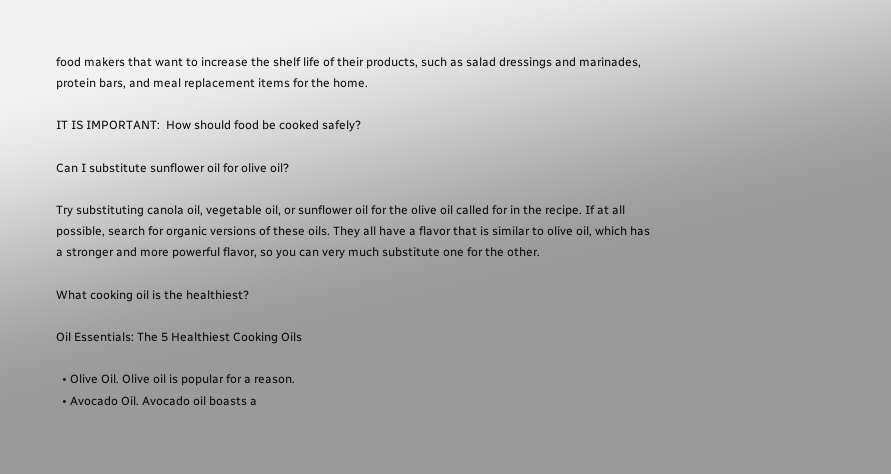food makers that want to increase the shelf life of their products, such as salad dressings and marinades, protein bars, and meal replacement items for the home.

IT IS IMPORTANT:  How should food be cooked safely?

Can I substitute sunflower oil for olive oil?

Try substituting canola oil, vegetable oil, or sunflower oil for the olive oil called for in the recipe. If at all possible, search for organic versions of these oils. They all have a flavor that is similar to olive oil, which has a stronger and more powerful flavor, so you can very much substitute one for the other.

What cooking oil is the healthiest?

Oil Essentials: The 5 Healthiest Cooking Oils

  • Olive Oil. Olive oil is popular for a reason.
  • Avocado Oil. Avocado oil boasts a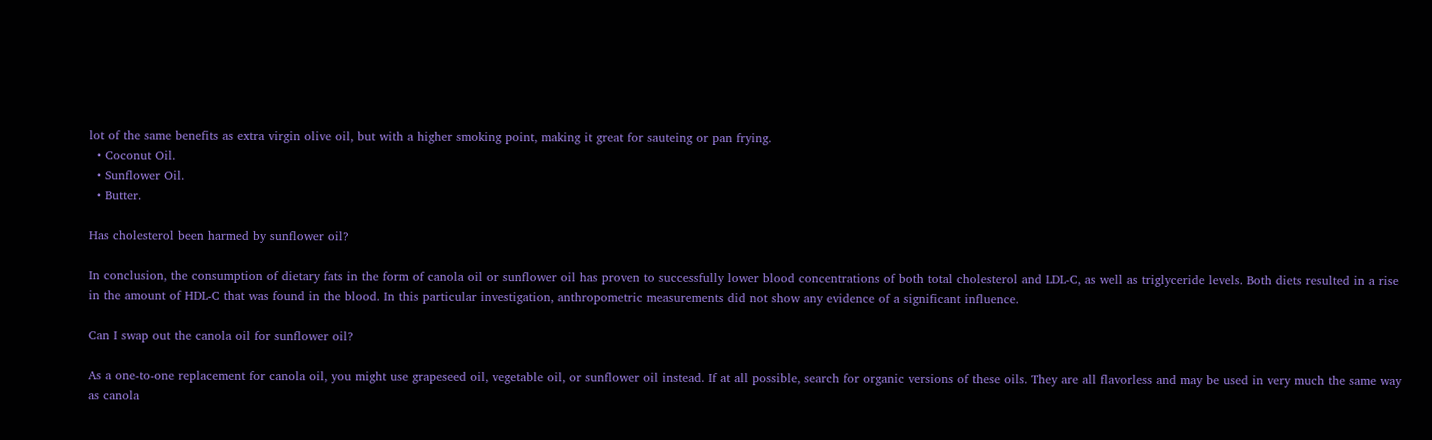lot of the same benefits as extra virgin olive oil, but with a higher smoking point, making it great for sauteing or pan frying.
  • Coconut Oil.
  • Sunflower Oil.
  • Butter.

Has cholesterol been harmed by sunflower oil?

In conclusion, the consumption of dietary fats in the form of canola oil or sunflower oil has proven to successfully lower blood concentrations of both total cholesterol and LDL-C, as well as triglyceride levels. Both diets resulted in a rise in the amount of HDL-C that was found in the blood. In this particular investigation, anthropometric measurements did not show any evidence of a significant influence.

Can I swap out the canola oil for sunflower oil?

As a one-to-one replacement for canola oil, you might use grapeseed oil, vegetable oil, or sunflower oil instead. If at all possible, search for organic versions of these oils. They are all flavorless and may be used in very much the same way as canola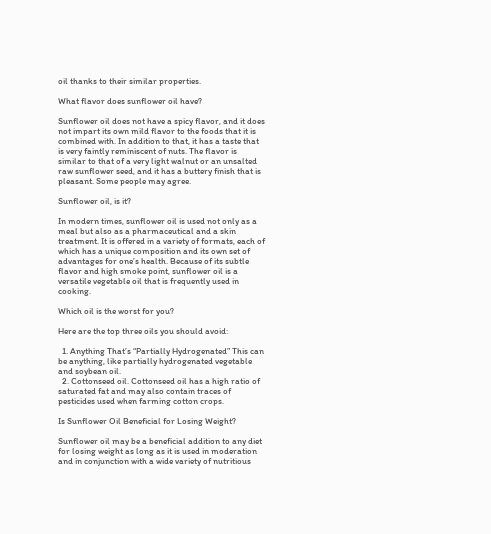oil thanks to their similar properties.

What flavor does sunflower oil have?

Sunflower oil does not have a spicy flavor, and it does not impart its own mild flavor to the foods that it is combined with. In addition to that, it has a taste that is very faintly reminiscent of nuts. The flavor is similar to that of a very light walnut or an unsalted raw sunflower seed, and it has a buttery finish that is pleasant. Some people may agree.

Sunflower oil, is it?

In modern times, sunflower oil is used not only as a meal but also as a pharmaceutical and a skin treatment. It is offered in a variety of formats, each of which has a unique composition and its own set of advantages for one’s health. Because of its subtle flavor and high smoke point, sunflower oil is a versatile vegetable oil that is frequently used in cooking.

Which oil is the worst for you?

Here are the top three oils you should avoid:

  1. Anything That’s “Partially Hydrogenated” This can be anything, like partially hydrogenated vegetable and soybean oil.
  2. Cottonseed oil. Cottonseed oil has a high ratio of saturated fat and may also contain traces of pesticides used when farming cotton crops.

Is Sunflower Oil Beneficial for Losing Weight?

Sunflower oil may be a beneficial addition to any diet for losing weight as long as it is used in moderation and in conjunction with a wide variety of nutritious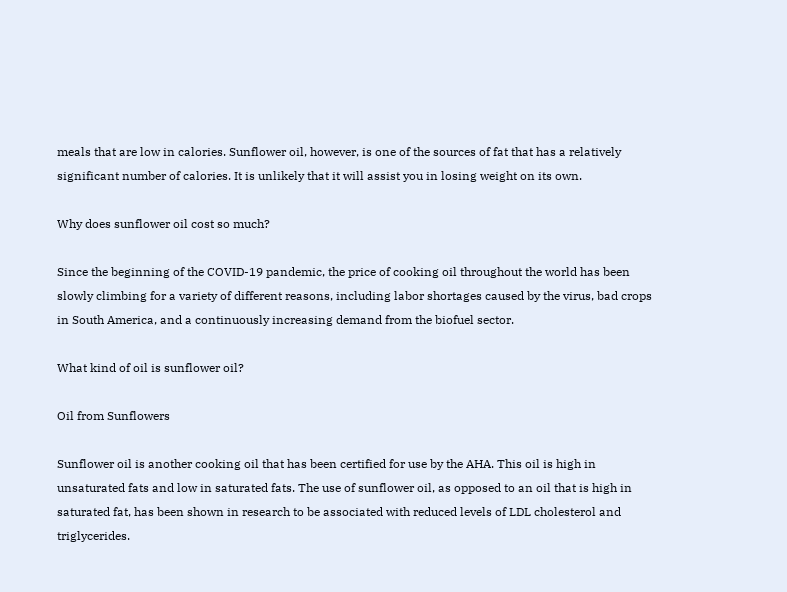meals that are low in calories. Sunflower oil, however, is one of the sources of fat that has a relatively significant number of calories. It is unlikely that it will assist you in losing weight on its own.

Why does sunflower oil cost so much?

Since the beginning of the COVID-19 pandemic, the price of cooking oil throughout the world has been slowly climbing for a variety of different reasons, including labor shortages caused by the virus, bad crops in South America, and a continuously increasing demand from the biofuel sector.

What kind of oil is sunflower oil?

Oil from Sunflowers

Sunflower oil is another cooking oil that has been certified for use by the AHA. This oil is high in unsaturated fats and low in saturated fats. The use of sunflower oil, as opposed to an oil that is high in saturated fat, has been shown in research to be associated with reduced levels of LDL cholesterol and triglycerides.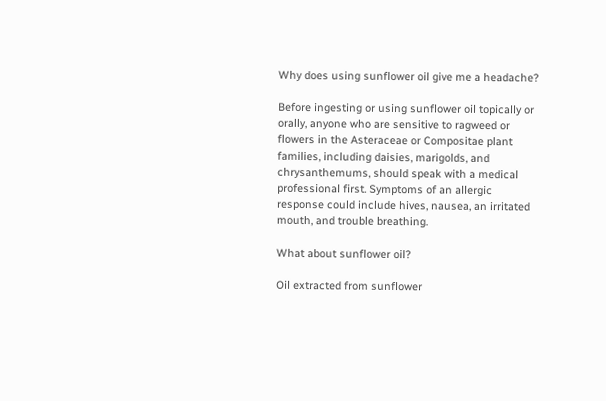Why does using sunflower oil give me a headache?

Before ingesting or using sunflower oil topically or orally, anyone who are sensitive to ragweed or flowers in the Asteraceae or Compositae plant families, including daisies, marigolds, and chrysanthemums, should speak with a medical professional first. Symptoms of an allergic response could include hives, nausea, an irritated mouth, and trouble breathing.

What about sunflower oil?

Oil extracted from sunflower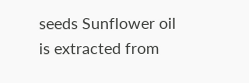seeds Sunflower oil is extracted from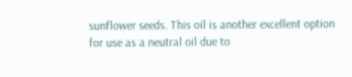sunflower seeds. This oil is another excellent option for use as a neutral oil due to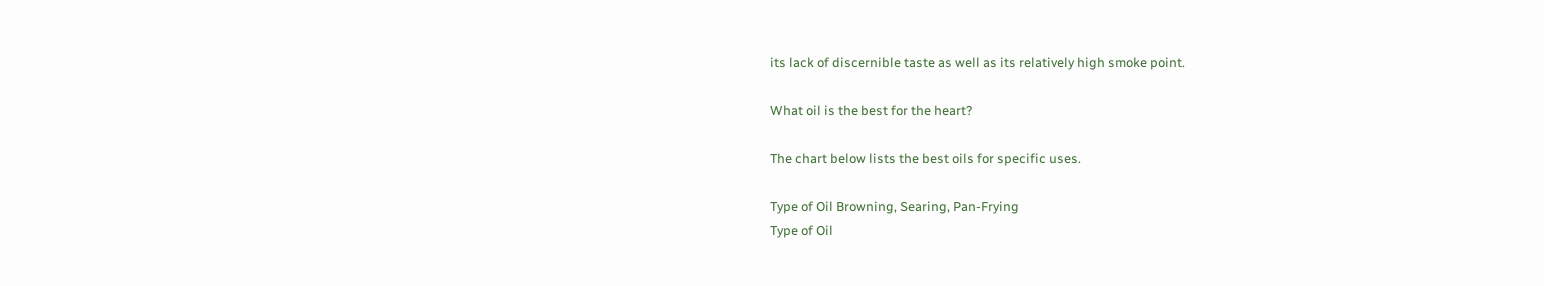its lack of discernible taste as well as its relatively high smoke point.

What oil is the best for the heart?

The chart below lists the best oils for specific uses.

Type of Oil Browning, Searing, Pan-Frying
Type of Oil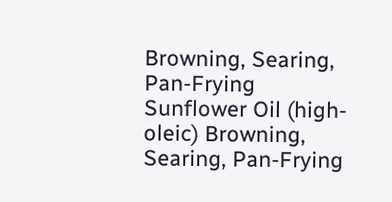Browning, Searing, Pan-Frying
Sunflower Oil (high-oleic) Browning, Searing, Pan-Frying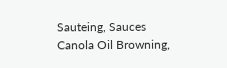Sauteing, Sauces
Canola Oil Browning,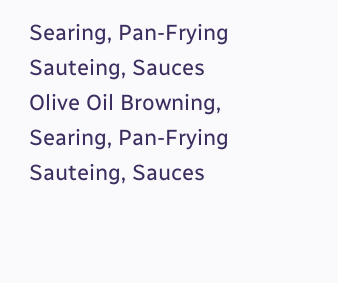Searing, Pan-Frying Sauteing, Sauces
Olive Oil Browning, Searing, Pan-Frying Sauteing, Sauces